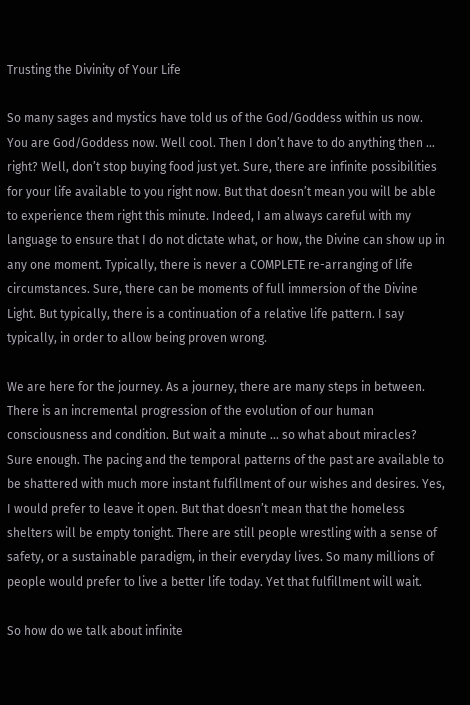Trusting the Divinity of Your Life

So many sages and mystics have told us of the God/Goddess within us now. You are God/Goddess now. Well cool. Then I don’t have to do anything then … right? Well, don’t stop buying food just yet. Sure, there are infinite possibilities for your life available to you right now. But that doesn’t mean you will be able to experience them right this minute. Indeed, I am always careful with my language to ensure that I do not dictate what, or how, the Divine can show up in any one moment. Typically, there is never a COMPLETE re-arranging of life circumstances. Sure, there can be moments of full immersion of the Divine Light. But typically, there is a continuation of a relative life pattern. I say typically, in order to allow being proven wrong.

We are here for the journey. As a journey, there are many steps in between. There is an incremental progression of the evolution of our human consciousness and condition. But wait a minute … so what about miracles? Sure enough. The pacing and the temporal patterns of the past are available to be shattered with much more instant fulfillment of our wishes and desires. Yes, I would prefer to leave it open. But that doesn’t mean that the homeless shelters will be empty tonight. There are still people wrestling with a sense of safety, or a sustainable paradigm, in their everyday lives. So many millions of people would prefer to live a better life today. Yet that fulfillment will wait.

So how do we talk about infinite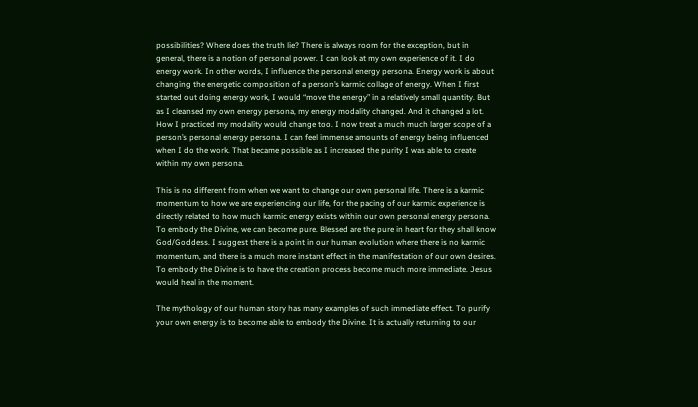possibilities? Where does the truth lie? There is always room for the exception, but in general, there is a notion of personal power. I can look at my own experience of it. I do energy work. In other words, I influence the personal energy persona. Energy work is about changing the energetic composition of a person’s karmic collage of energy. When I first started out doing energy work, I would “move the energy” in a relatively small quantity. But as I cleansed my own energy persona, my energy modality changed. And it changed a lot. How I practiced my modality would change too. I now treat a much much larger scope of a person’s personal energy persona. I can feel immense amounts of energy being influenced when I do the work. That became possible as I increased the purity I was able to create within my own persona.

This is no different from when we want to change our own personal life. There is a karmic momentum to how we are experiencing our life, for the pacing of our karmic experience is directly related to how much karmic energy exists within our own personal energy persona. To embody the Divine, we can become pure. Blessed are the pure in heart for they shall know God/Goddess. I suggest there is a point in our human evolution where there is no karmic momentum, and there is a much more instant effect in the manifestation of our own desires. To embody the Divine is to have the creation process become much more immediate. Jesus would heal in the moment.

The mythology of our human story has many examples of such immediate effect. To purify your own energy is to become able to embody the Divine. It is actually returning to our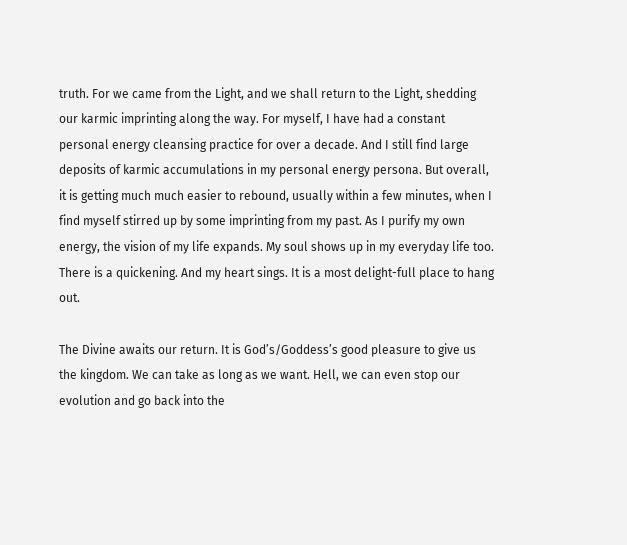truth. For we came from the Light, and we shall return to the Light, shedding our karmic imprinting along the way. For myself, I have had a constant personal energy cleansing practice for over a decade. And I still find large deposits of karmic accumulations in my personal energy persona. But overall, it is getting much much easier to rebound, usually within a few minutes, when I find myself stirred up by some imprinting from my past. As I purify my own energy, the vision of my life expands. My soul shows up in my everyday life too. There is a quickening. And my heart sings. It is a most delight-full place to hang out.

The Divine awaits our return. It is God’s/Goddess’s good pleasure to give us the kingdom. We can take as long as we want. Hell, we can even stop our evolution and go back into the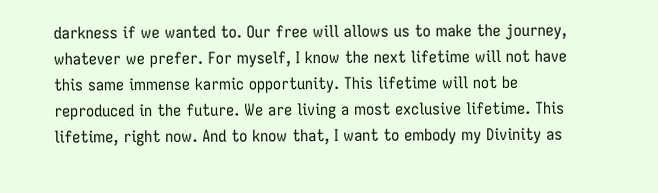darkness if we wanted to. Our free will allows us to make the journey, whatever we prefer. For myself, I know the next lifetime will not have this same immense karmic opportunity. This lifetime will not be reproduced in the future. We are living a most exclusive lifetime. This lifetime, right now. And to know that, I want to embody my Divinity as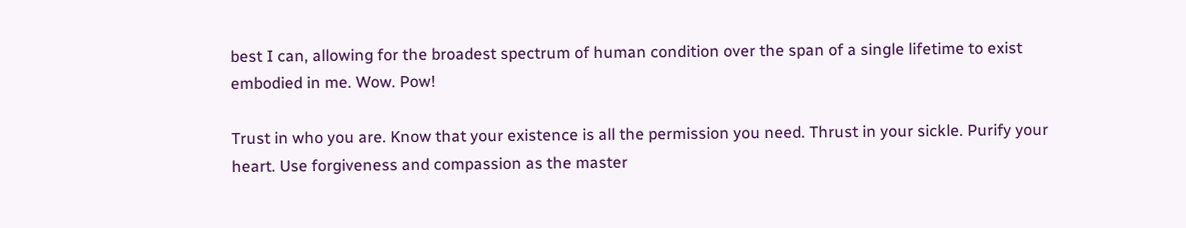best I can, allowing for the broadest spectrum of human condition over the span of a single lifetime to exist embodied in me. Wow. Pow!

Trust in who you are. Know that your existence is all the permission you need. Thrust in your sickle. Purify your heart. Use forgiveness and compassion as the master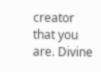creator that you are. Divine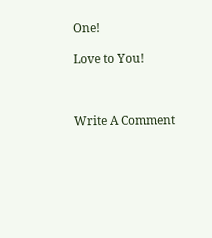One!

Love to You!



Write A Comment